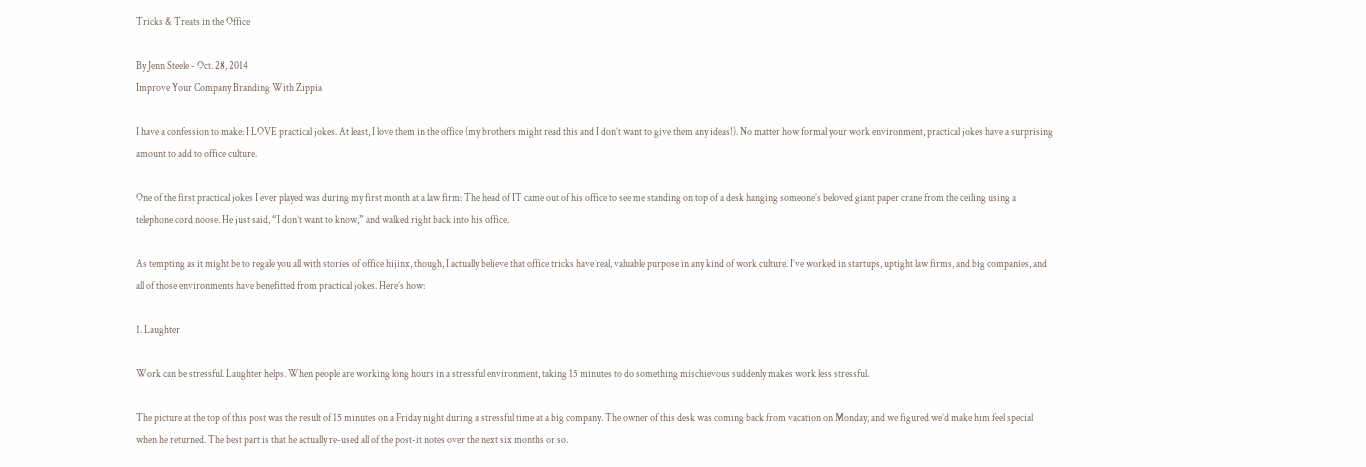Tricks & Treats in the Office

By Jenn Steele - Oct. 28, 2014
Improve Your Company Branding With Zippia

I have a confession to make: I LOVE practical jokes. At least, I love them in the office (my brothers might read this and I don’t want to give them any ideas!). No matter how formal your work environment, practical jokes have a surprising amount to add to office culture.

One of the first practical jokes I ever played was during my first month at a law firm: The head of IT came out of his office to see me standing on top of a desk hanging someone’s beloved giant paper crane from the ceiling using a telephone cord noose. He just said, “I don’t want to know,” and walked right back into his office.

As tempting as it might be to regale you all with stories of office hijinx, though, I actually believe that office tricks have real, valuable purpose in any kind of work culture. I’ve worked in startups, uptight law firms, and big companies, and all of those environments have benefitted from practical jokes. Here’s how:

1. Laughter

Work can be stressful. Laughter helps. When people are working long hours in a stressful environment, taking 15 minutes to do something mischievous suddenly makes work less stressful.

The picture at the top of this post was the result of 15 minutes on a Friday night during a stressful time at a big company. The owner of this desk was coming back from vacation on Monday, and we figured we’d make him feel special when he returned. The best part is that he actually re-used all of the post-it notes over the next six months or so.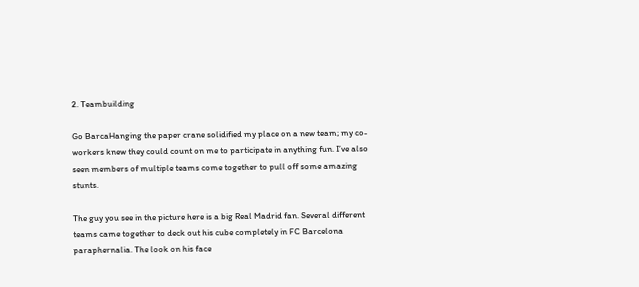2. Teambuilding

Go BarcaHanging the paper crane solidified my place on a new team; my co-workers knew they could count on me to participate in anything fun. I’ve also seen members of multiple teams come together to pull off some amazing stunts.

The guy you see in the picture here is a big Real Madrid fan. Several different teams came together to deck out his cube completely in FC Barcelona paraphernalia. The look on his face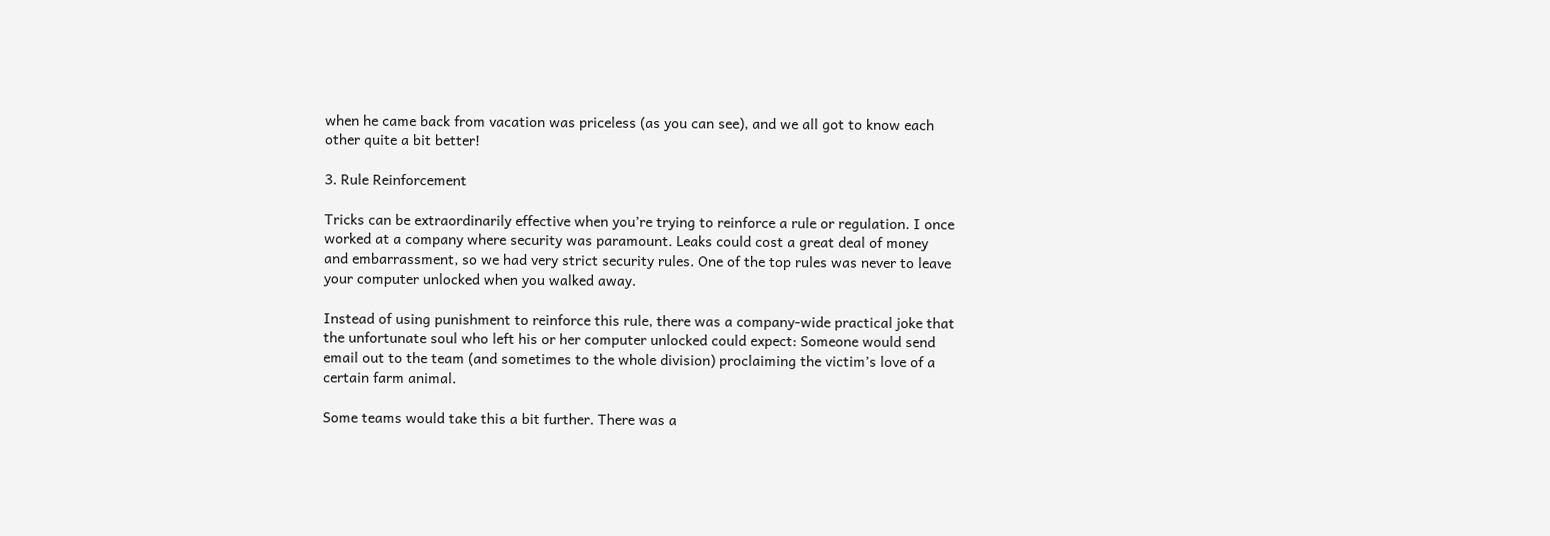when he came back from vacation was priceless (as you can see), and we all got to know each other quite a bit better!

3. Rule Reinforcement

Tricks can be extraordinarily effective when you’re trying to reinforce a rule or regulation. I once worked at a company where security was paramount. Leaks could cost a great deal of money and embarrassment, so we had very strict security rules. One of the top rules was never to leave your computer unlocked when you walked away.

Instead of using punishment to reinforce this rule, there was a company-wide practical joke that the unfortunate soul who left his or her computer unlocked could expect: Someone would send email out to the team (and sometimes to the whole division) proclaiming the victim’s love of a certain farm animal.

Some teams would take this a bit further. There was a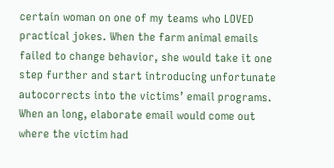certain woman on one of my teams who LOVED practical jokes. When the farm animal emails failed to change behavior, she would take it one step further and start introducing unfortunate autocorrects into the victims’ email programs. When an long, elaborate email would come out where the victim had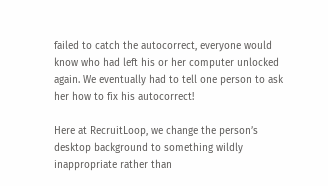failed to catch the autocorrect, everyone would know who had left his or her computer unlocked again. We eventually had to tell one person to ask her how to fix his autocorrect!

Here at RecruitLoop, we change the person’s desktop background to something wildly inappropriate rather than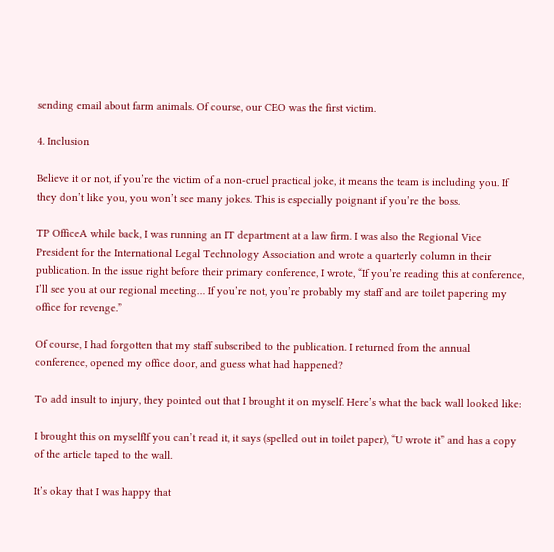sending email about farm animals. Of course, our CEO was the first victim.

4. Inclusion

Believe it or not, if you’re the victim of a non-cruel practical joke, it means the team is including you. If they don’t like you, you won’t see many jokes. This is especially poignant if you’re the boss.

TP OfficeA while back, I was running an IT department at a law firm. I was also the Regional Vice President for the International Legal Technology Association and wrote a quarterly column in their publication. In the issue right before their primary conference, I wrote, “If you’re reading this at conference, I’ll see you at our regional meeting… If you’re not, you’re probably my staff and are toilet papering my office for revenge.”

Of course, I had forgotten that my staff subscribed to the publication. I returned from the annual conference, opened my office door, and guess what had happened?

To add insult to injury, they pointed out that I brought it on myself. Here’s what the back wall looked like:

I brought this on myselfIf you can’t read it, it says (spelled out in toilet paper), “U wrote it” and has a copy of the article taped to the wall.

It’s okay that I was happy that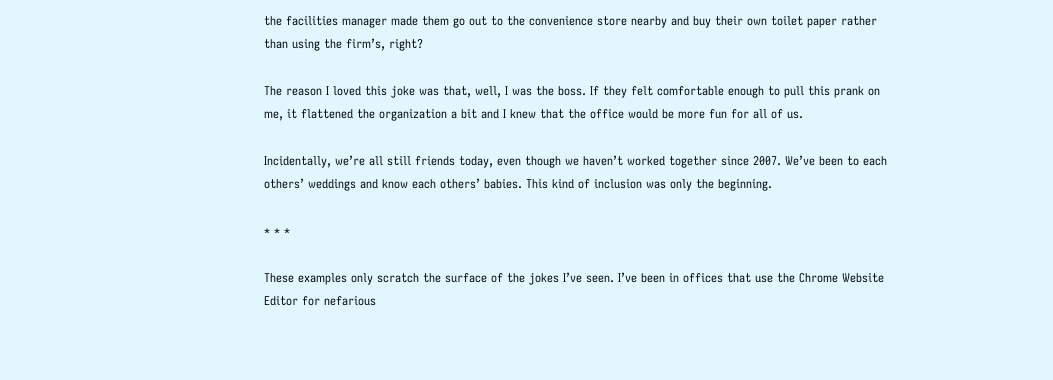the facilities manager made them go out to the convenience store nearby and buy their own toilet paper rather than using the firm’s, right?

The reason I loved this joke was that, well, I was the boss. If they felt comfortable enough to pull this prank on me, it flattened the organization a bit and I knew that the office would be more fun for all of us.

Incidentally, we’re all still friends today, even though we haven’t worked together since 2007. We’ve been to each others’ weddings and know each others’ babies. This kind of inclusion was only the beginning.

* * *

These examples only scratch the surface of the jokes I’ve seen. I’ve been in offices that use the Chrome Website Editor for nefarious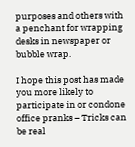purposes and others with a penchant for wrapping desks in newspaper or bubble wrap.

I hope this post has made you more likely to participate in or condone office pranks – Tricks can be real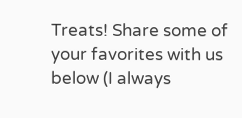Treats! Share some of your favorites with us below (I always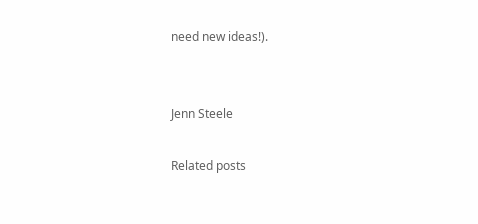need new ideas!).


Jenn Steele

Related posts